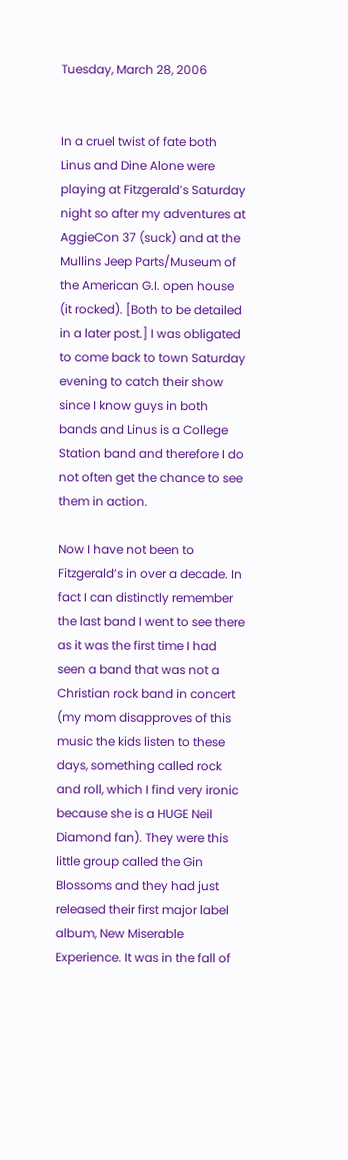Tuesday, March 28, 2006


In a cruel twist of fate both Linus and Dine Alone were playing at Fitzgerald’s Saturday night so after my adventures at AggieCon 37 (suck) and at the Mullins Jeep Parts/Museum of the American G.I. open house (it rocked). [Both to be detailed in a later post.] I was obligated to come back to town Saturday evening to catch their show since I know guys in both bands and Linus is a College Station band and therefore I do not often get the chance to see them in action.

Now I have not been to Fitzgerald’s in over a decade. In fact I can distinctly remember the last band I went to see there as it was the first time I had seen a band that was not a Christian rock band in concert (my mom disapproves of this music the kids listen to these days, something called rock and roll, which I find very ironic because she is a HUGE Neil Diamond fan). They were this little group called the Gin Blossoms and they had just released their first major label album, New Miserable Experience. It was in the fall of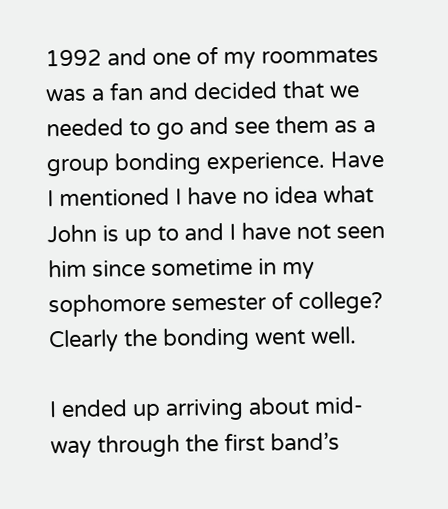1992 and one of my roommates was a fan and decided that we needed to go and see them as a group bonding experience. Have I mentioned I have no idea what John is up to and I have not seen him since sometime in my sophomore semester of college? Clearly the bonding went well.

I ended up arriving about mid-way through the first band’s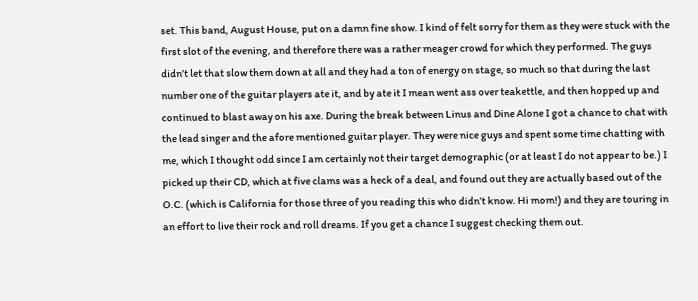set. This band, August House, put on a damn fine show. I kind of felt sorry for them as they were stuck with the first slot of the evening, and therefore there was a rather meager crowd for which they performed. The guys didn’t let that slow them down at all and they had a ton of energy on stage, so much so that during the last number one of the guitar players ate it, and by ate it I mean went ass over teakettle, and then hopped up and continued to blast away on his axe. During the break between Linus and Dine Alone I got a chance to chat with the lead singer and the afore mentioned guitar player. They were nice guys and spent some time chatting with me, which I thought odd since I am certainly not their target demographic (or at least I do not appear to be.) I picked up their CD, which at five clams was a heck of a deal, and found out they are actually based out of the O.C. (which is California for those three of you reading this who didn’t know. Hi mom!) and they are touring in an effort to live their rock and roll dreams. If you get a chance I suggest checking them out.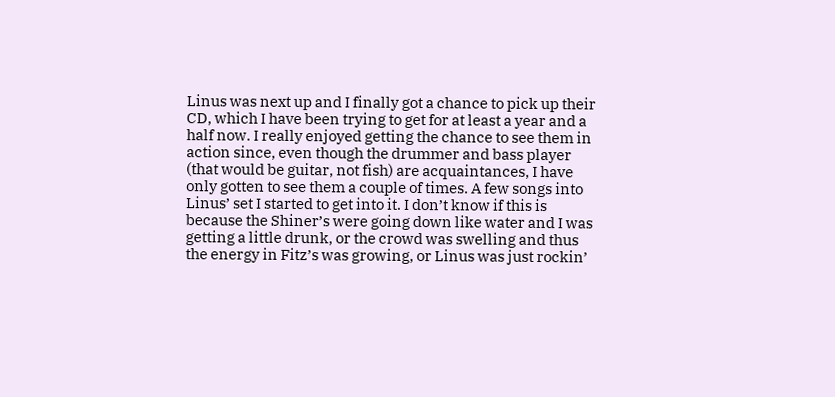Linus was next up and I finally got a chance to pick up their CD, which I have been trying to get for at least a year and a half now. I really enjoyed getting the chance to see them in action since, even though the drummer and bass player (that would be guitar, not fish) are acquaintances, I have only gotten to see them a couple of times. A few songs into Linus’ set I started to get into it. I don’t know if this is because the Shiner’s were going down like water and I was getting a little drunk, or the crowd was swelling and thus the energy in Fitz’s was growing, or Linus was just rockin’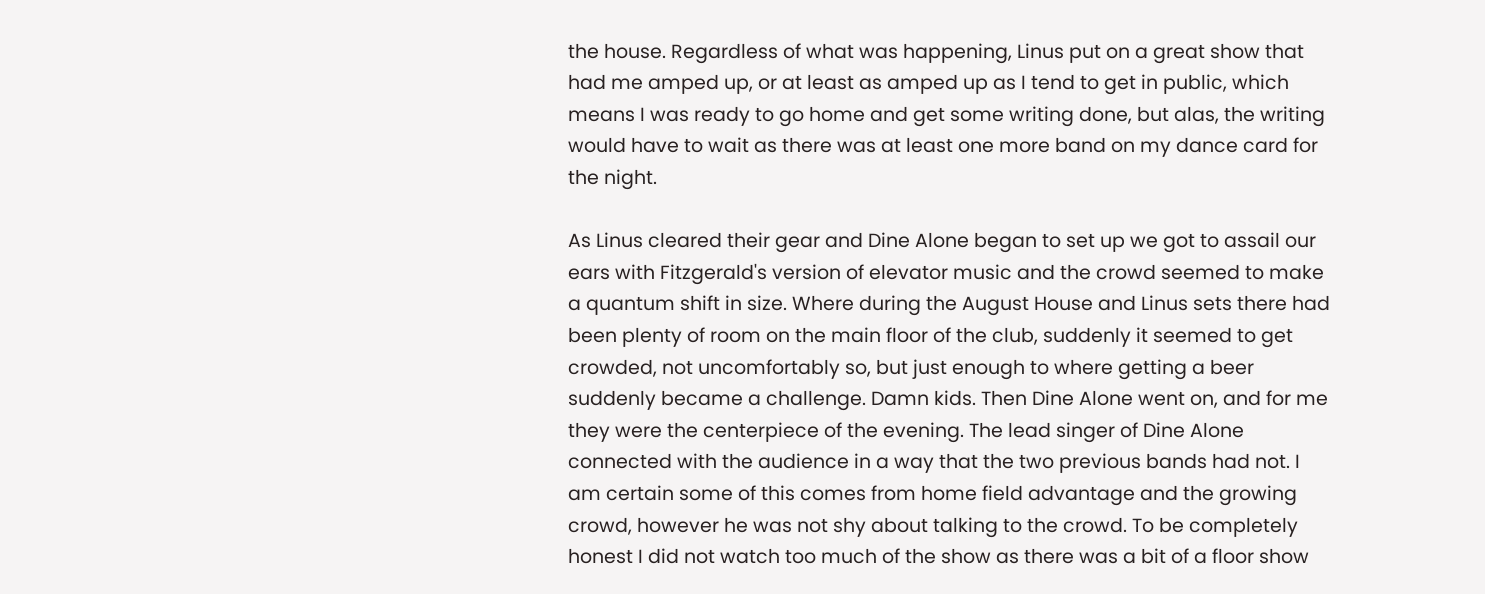the house. Regardless of what was happening, Linus put on a great show that had me amped up, or at least as amped up as I tend to get in public, which means I was ready to go home and get some writing done, but alas, the writing would have to wait as there was at least one more band on my dance card for the night.

As Linus cleared their gear and Dine Alone began to set up we got to assail our ears with Fitzgerald's version of elevator music and the crowd seemed to make a quantum shift in size. Where during the August House and Linus sets there had been plenty of room on the main floor of the club, suddenly it seemed to get crowded, not uncomfortably so, but just enough to where getting a beer suddenly became a challenge. Damn kids. Then Dine Alone went on, and for me they were the centerpiece of the evening. The lead singer of Dine Alone connected with the audience in a way that the two previous bands had not. I am certain some of this comes from home field advantage and the growing crowd, however he was not shy about talking to the crowd. To be completely honest I did not watch too much of the show as there was a bit of a floor show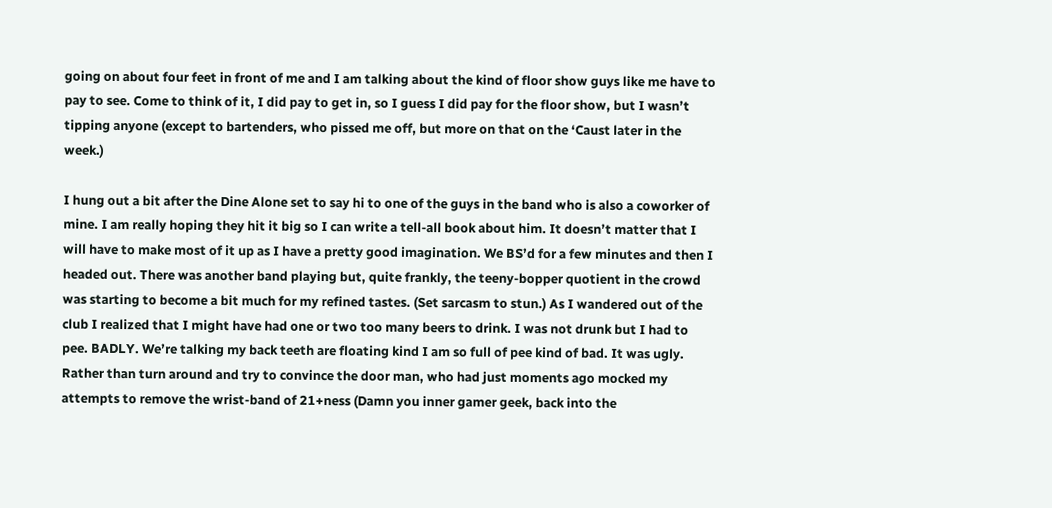going on about four feet in front of me and I am talking about the kind of floor show guys like me have to pay to see. Come to think of it, I did pay to get in, so I guess I did pay for the floor show, but I wasn’t tipping anyone (except to bartenders, who pissed me off, but more on that on the ‘Caust later in the week.)

I hung out a bit after the Dine Alone set to say hi to one of the guys in the band who is also a coworker of mine. I am really hoping they hit it big so I can write a tell-all book about him. It doesn’t matter that I will have to make most of it up as I have a pretty good imagination. We BS’d for a few minutes and then I headed out. There was another band playing but, quite frankly, the teeny-bopper quotient in the crowd was starting to become a bit much for my refined tastes. (Set sarcasm to stun.) As I wandered out of the club I realized that I might have had one or two too many beers to drink. I was not drunk but I had to pee. BADLY. We’re talking my back teeth are floating kind I am so full of pee kind of bad. It was ugly. Rather than turn around and try to convince the door man, who had just moments ago mocked my attempts to remove the wrist-band of 21+ness (Damn you inner gamer geek, back into the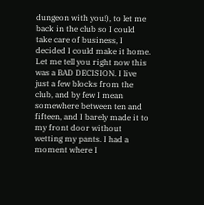dungeon with you!), to let me back in the club so I could take care of business, I decided I could make it home. Let me tell you right now this was a BAD DECISION. I live just a few blocks from the club, and by few I mean somewhere between ten and fifteen, and I barely made it to my front door without wetting my pants. I had a moment where I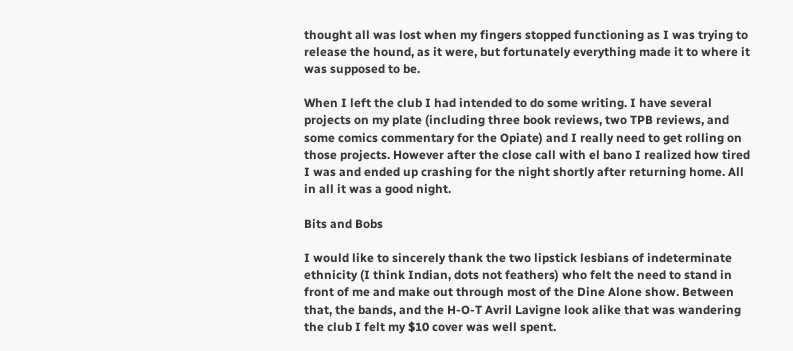thought all was lost when my fingers stopped functioning as I was trying to release the hound, as it were, but fortunately everything made it to where it was supposed to be.

When I left the club I had intended to do some writing. I have several projects on my plate (including three book reviews, two TPB reviews, and some comics commentary for the Opiate) and I really need to get rolling on those projects. However after the close call with el bano I realized how tired I was and ended up crashing for the night shortly after returning home. All in all it was a good night.

Bits and Bobs

I would like to sincerely thank the two lipstick lesbians of indeterminate ethnicity (I think Indian, dots not feathers) who felt the need to stand in front of me and make out through most of the Dine Alone show. Between that, the bands, and the H-O-T Avril Lavigne look alike that was wandering the club I felt my $10 cover was well spent.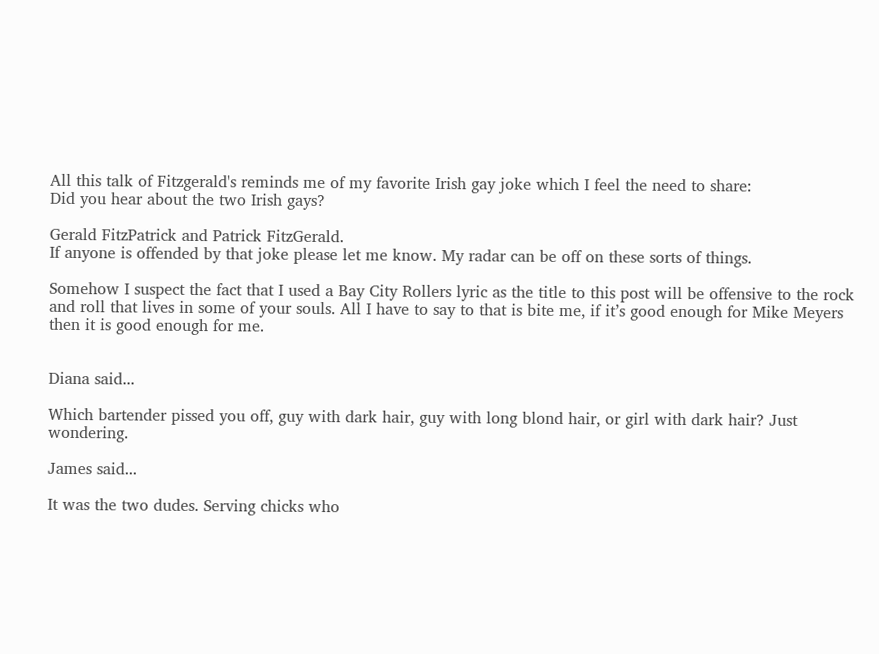All this talk of Fitzgerald's reminds me of my favorite Irish gay joke which I feel the need to share:
Did you hear about the two Irish gays?

Gerald FitzPatrick and Patrick FitzGerald.
If anyone is offended by that joke please let me know. My radar can be off on these sorts of things.

Somehow I suspect the fact that I used a Bay City Rollers lyric as the title to this post will be offensive to the rock and roll that lives in some of your souls. All I have to say to that is bite me, if it’s good enough for Mike Meyers then it is good enough for me.


Diana said...

Which bartender pissed you off, guy with dark hair, guy with long blond hair, or girl with dark hair? Just wondering.

James said...

It was the two dudes. Serving chicks who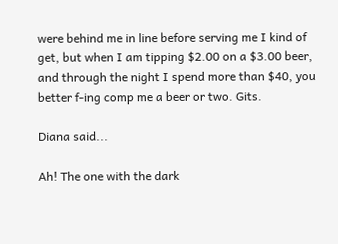were behind me in line before serving me I kind of get, but when I am tipping $2.00 on a $3.00 beer, and through the night I spend more than $40, you better f-ing comp me a beer or two. Gits.

Diana said...

Ah! The one with the dark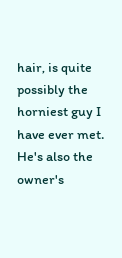hair, is quite possibly the horniest guy I have ever met. He's also the owner's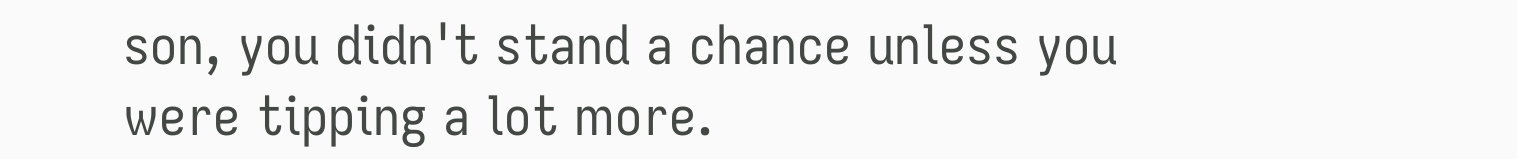son, you didn't stand a chance unless you were tipping a lot more.